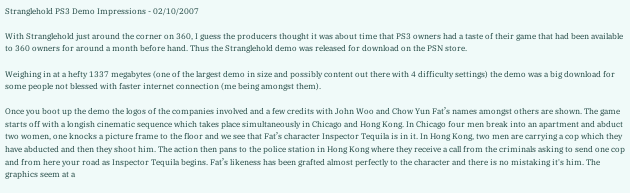Stranglehold PS3 Demo Impressions - 02/10/2007

With Stranglehold just around the corner on 360, I guess the producers thought it was about time that PS3 owners had a taste of their game that had been available to 360 owners for around a month before hand. Thus the Stranglehold demo was released for download on the PSN store.

Weighing in at a hefty 1337 megabytes (one of the largest demo in size and possibly content out there with 4 difficulty settings) the demo was a big download for some people not blessed with faster internet connection (me being amongst them).

Once you boot up the demo the logos of the companies involved and a few credits with John Woo and Chow Yun Fat’s names amongst others are shown. The game starts off with a longish cinematic sequence which takes place simultaneously in Chicago and Hong Kong. In Chicago four men break into an apartment and abduct two women, one knocks a picture frame to the floor and we see that Fat’s character Inspector Tequila is in it. In Hong Kong, two men are carrying a cop which they have abducted and then they shoot him. The action then pans to the police station in Hong Kong where they receive a call from the criminals asking to send one cop and from here your road as Inspector Tequila begins. Fat’s likeness has been grafted almost perfectly to the character and there is no mistaking it's him. The graphics seem at a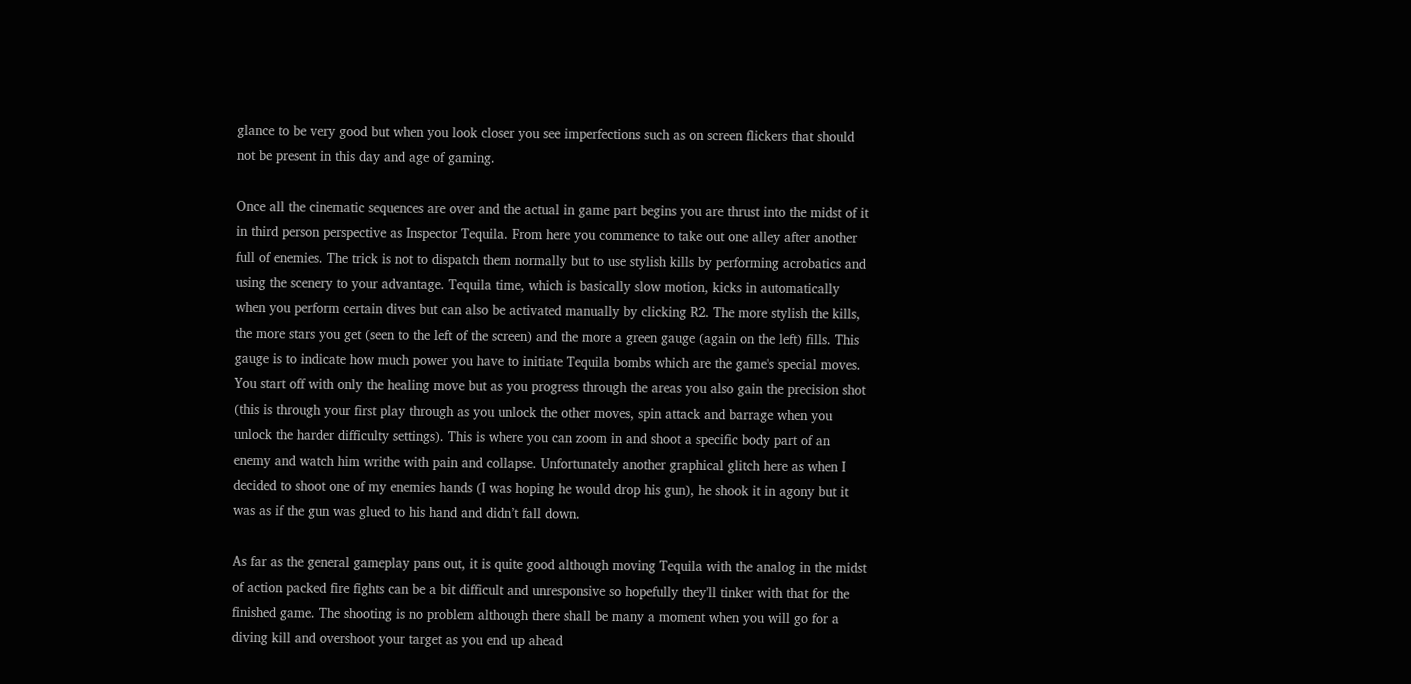glance to be very good but when you look closer you see imperfections such as on screen flickers that should not be present in this day and age of gaming.

Once all the cinematic sequences are over and the actual in game part begins you are thrust into the midst of it in third person perspective as Inspector Tequila. From here you commence to take out one alley after another full of enemies. The trick is not to dispatch them normally but to use stylish kills by performing acrobatics and using the scenery to your advantage. Tequila time, which is basically slow motion, kicks in automatically when you perform certain dives but can also be activated manually by clicking R2. The more stylish the kills, the more stars you get (seen to the left of the screen) and the more a green gauge (again on the left) fills. This gauge is to indicate how much power you have to initiate Tequila bombs which are the game's special moves. You start off with only the healing move but as you progress through the areas you also gain the precision shot (this is through your first play through as you unlock the other moves, spin attack and barrage when you unlock the harder difficulty settings). This is where you can zoom in and shoot a specific body part of an enemy and watch him writhe with pain and collapse. Unfortunately another graphical glitch here as when I decided to shoot one of my enemies hands (I was hoping he would drop his gun), he shook it in agony but it was as if the gun was glued to his hand and didn’t fall down.

As far as the general gameplay pans out, it is quite good although moving Tequila with the analog in the midst of action packed fire fights can be a bit difficult and unresponsive so hopefully they'll tinker with that for the finished game. The shooting is no problem although there shall be many a moment when you will go for a diving kill and overshoot your target as you end up ahead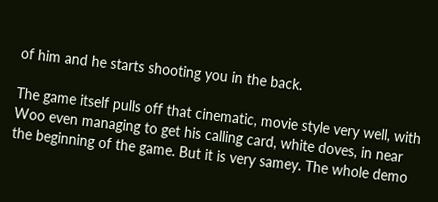of him and he starts shooting you in the back.

The game itself pulls off that cinematic, movie style very well, with Woo even managing to get his calling card, white doves, in near the beginning of the game. But it is very samey. The whole demo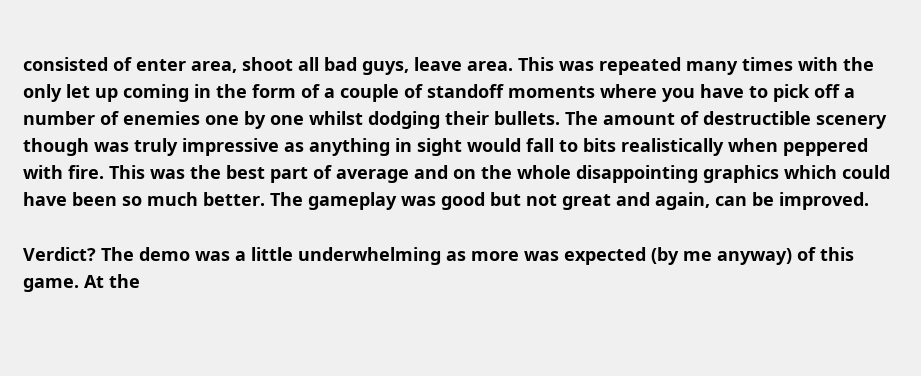consisted of enter area, shoot all bad guys, leave area. This was repeated many times with the only let up coming in the form of a couple of standoff moments where you have to pick off a number of enemies one by one whilst dodging their bullets. The amount of destructible scenery though was truly impressive as anything in sight would fall to bits realistically when peppered with fire. This was the best part of average and on the whole disappointing graphics which could have been so much better. The gameplay was good but not great and again, can be improved.

Verdict? The demo was a little underwhelming as more was expected (by me anyway) of this game. At the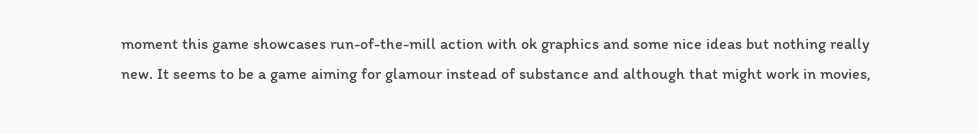moment this game showcases run-of-the-mill action with ok graphics and some nice ideas but nothing really new. It seems to be a game aiming for glamour instead of substance and although that might work in movies,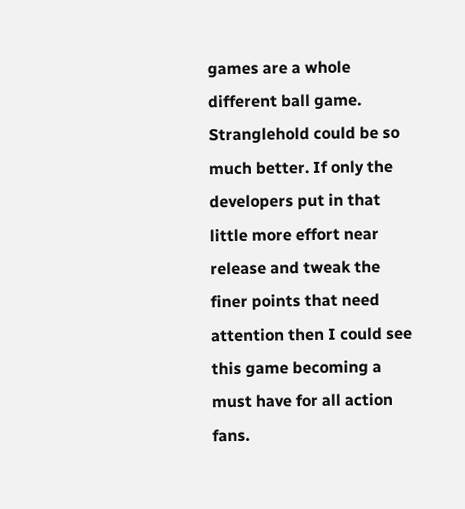games are a whole different ball game. Stranglehold could be so much better. If only the developers put in that little more effort near release and tweak the finer points that need attention then I could see this game becoming a must have for all action fans.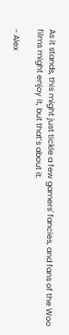As it stands, this might just tickle a few gamers' fancies, and fans of the Woo films might enjoy it, but that’s about it.

- Alex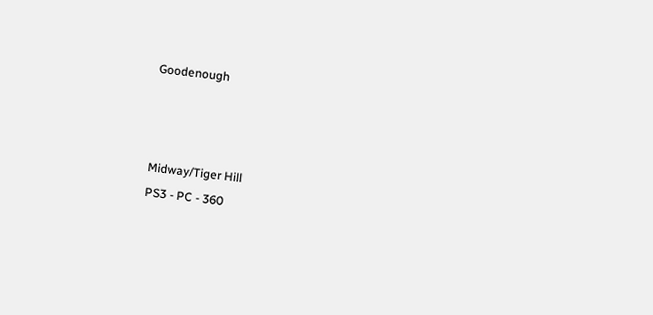Goodenough



Midway/Tiger Hill
PS3 - PC - 360